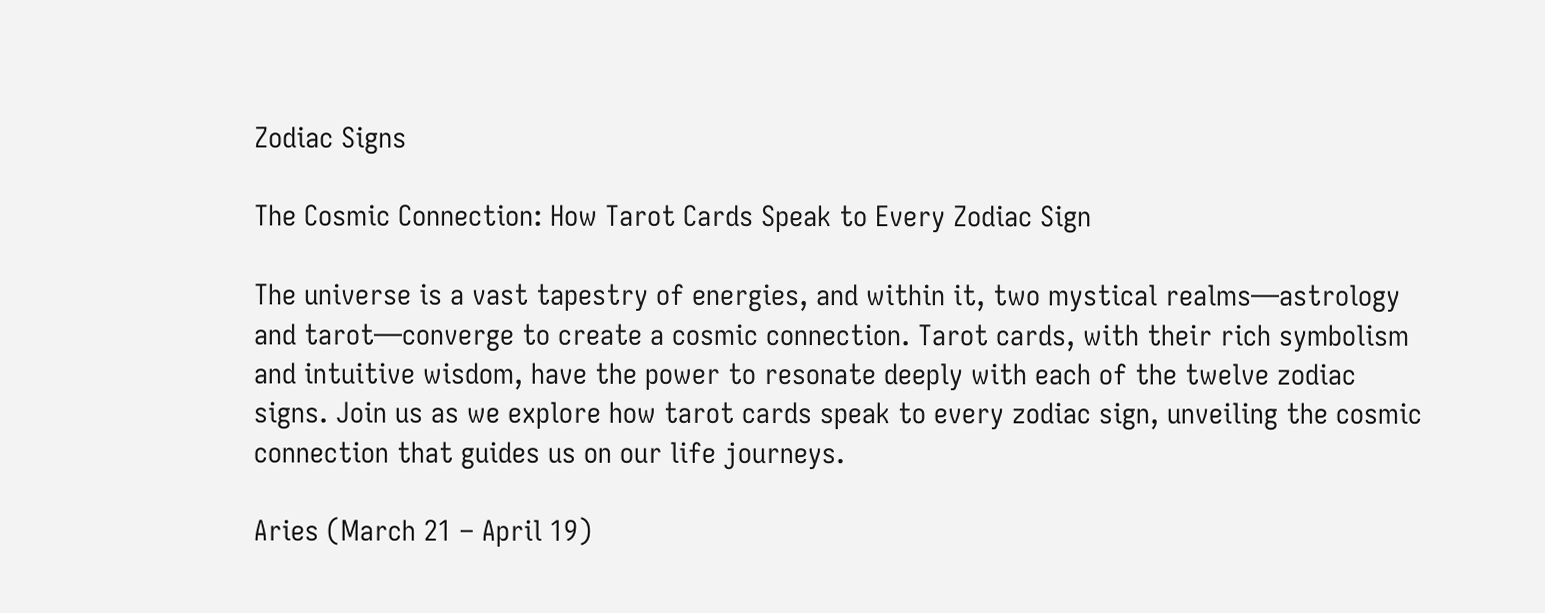Zodiac Signs

The Cosmic Connection: How Tarot Cards Speak to Every Zodiac Sign

The universe is a vast tapestry of energies, and within it, two mystical realms—astrology and tarot—converge to create a cosmic connection. Tarot cards, with their rich symbolism and intuitive wisdom, have the power to resonate deeply with each of the twelve zodiac signs. Join us as we explore how tarot cards speak to every zodiac sign, unveiling the cosmic connection that guides us on our life journeys.

Aries (March 21 – April 19)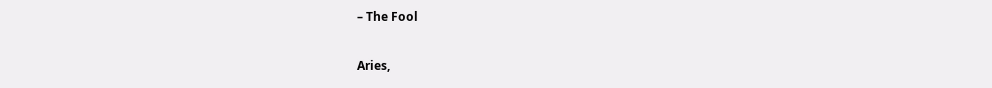– The Fool

Aries,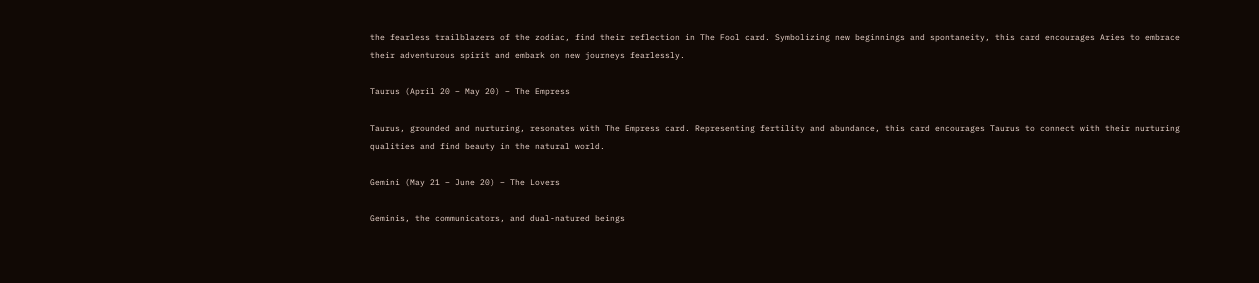the fearless trailblazers of the zodiac, find their reflection in The Fool card. Symbolizing new beginnings and spontaneity, this card encourages Aries to embrace their adventurous spirit and embark on new journeys fearlessly.

Taurus (April 20 – May 20) – The Empress

Taurus, grounded and nurturing, resonates with The Empress card. Representing fertility and abundance, this card encourages Taurus to connect with their nurturing qualities and find beauty in the natural world.

Gemini (May 21 – June 20) – The Lovers

Geminis, the communicators, and dual-natured beings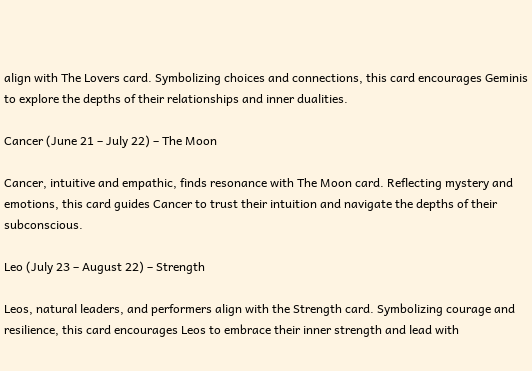align with The Lovers card. Symbolizing choices and connections, this card encourages Geminis to explore the depths of their relationships and inner dualities.

Cancer (June 21 – July 22) – The Moon

Cancer, intuitive and empathic, finds resonance with The Moon card. Reflecting mystery and emotions, this card guides Cancer to trust their intuition and navigate the depths of their subconscious.

Leo (July 23 – August 22) – Strength

Leos, natural leaders, and performers align with the Strength card. Symbolizing courage and resilience, this card encourages Leos to embrace their inner strength and lead with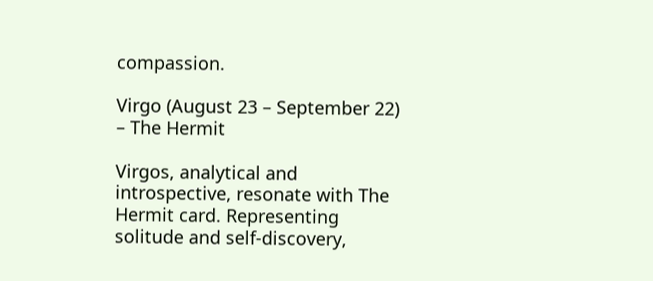compassion.

Virgo (August 23 – September 22) – The Hermit

Virgos, analytical and introspective, resonate with The Hermit card. Representing solitude and self-discovery,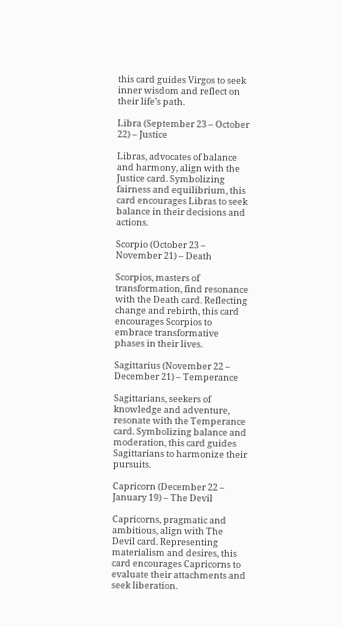this card guides Virgos to seek inner wisdom and reflect on their life’s path.

Libra (September 23 – October 22) – Justice

Libras, advocates of balance and harmony, align with the Justice card. Symbolizing fairness and equilibrium, this card encourages Libras to seek balance in their decisions and actions.

Scorpio (October 23 – November 21) – Death

Scorpios, masters of transformation, find resonance with the Death card. Reflecting change and rebirth, this card encourages Scorpios to embrace transformative phases in their lives.

Sagittarius (November 22 – December 21) – Temperance

Sagittarians, seekers of knowledge and adventure, resonate with the Temperance card. Symbolizing balance and moderation, this card guides Sagittarians to harmonize their pursuits.

Capricorn (December 22 – January 19) – The Devil

Capricorns, pragmatic and ambitious, align with The Devil card. Representing materialism and desires, this card encourages Capricorns to evaluate their attachments and seek liberation.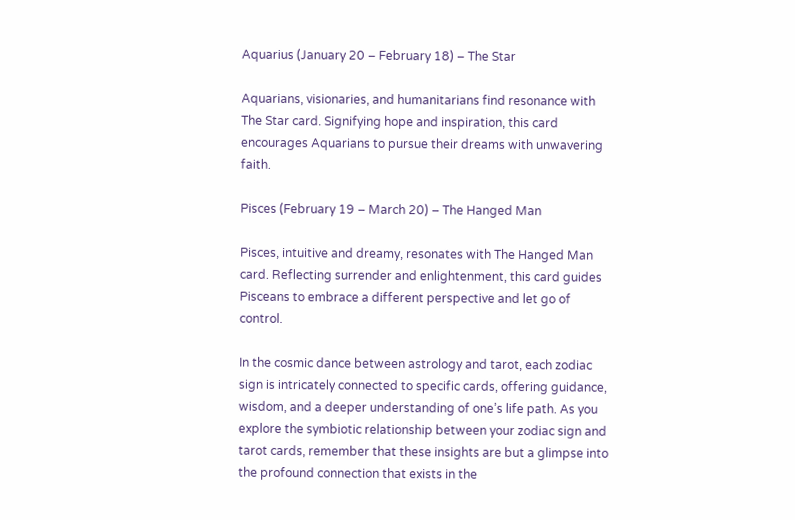Aquarius (January 20 – February 18) – The Star

Aquarians, visionaries, and humanitarians find resonance with The Star card. Signifying hope and inspiration, this card encourages Aquarians to pursue their dreams with unwavering faith.

Pisces (February 19 – March 20) – The Hanged Man

Pisces, intuitive and dreamy, resonates with The Hanged Man card. Reflecting surrender and enlightenment, this card guides Pisceans to embrace a different perspective and let go of control.

In the cosmic dance between astrology and tarot, each zodiac sign is intricately connected to specific cards, offering guidance, wisdom, and a deeper understanding of one’s life path. As you explore the symbiotic relationship between your zodiac sign and tarot cards, remember that these insights are but a glimpse into the profound connection that exists in the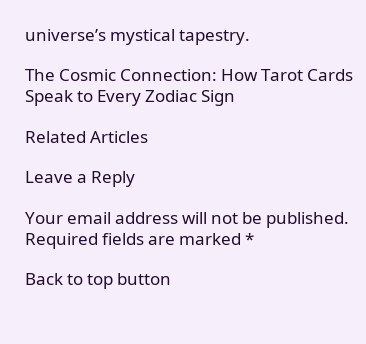universe’s mystical tapestry.

The Cosmic Connection: How Tarot Cards Speak to Every Zodiac Sign

Related Articles

Leave a Reply

Your email address will not be published. Required fields are marked *

Back to top button